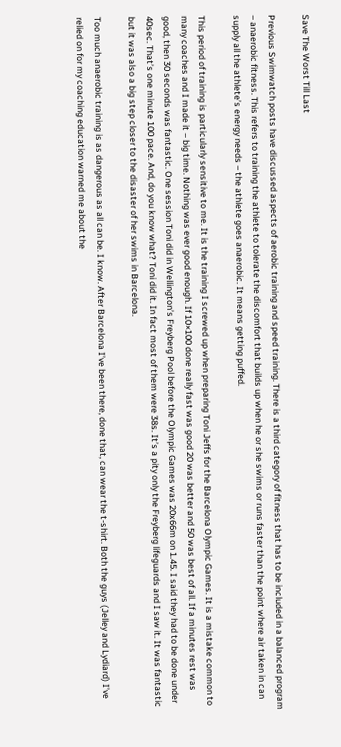Save The Worst Till Last

Previous Swimwatch posts have discussed aspects of aerobic training and speed training. There is a third category of fitness that has to be included in a balanced program – anaerobic fitness. This refers to training the athlete to tolerate the discomfort that builds up when he or she swims or runs faster than the point where air taken in can supply all the athlete’s energy needs – the athlete goes anaerobic. It means getting puffed.

This period of training is particularly sensitive to me. It is the training I screwed up when preparing Toni Jeffs for the Barcelona Olympic Games. It is a mistake common to many coaches and I made it – big time. Nothing was ever good enough. If 10×100 done really fast was good 20 was better and 50 was best of all. If a minutes rest was good, then 30 seconds was fantastic. One session Toni did in Wellington’s Freyberg Pool before the Olympic Games was 20x66m on 1.45. I said they had to be done under 40sec. That’s one minute 100 pace. And, do you know what? Toni did it. In fact most of them were 38s. It’s a pity only the Freyberg lifeguards and I saw it. It was fantastic but it was also a big step closer to the disaster of her swims in Barcelona.

Too much anaerobic training is as dangerous as all can be. I know. After Barcelona I’ve been there, done that, can wear the t-shirt. Both the guys (Jelley and Lydiard) I’ve relied on for my coaching education warned me about the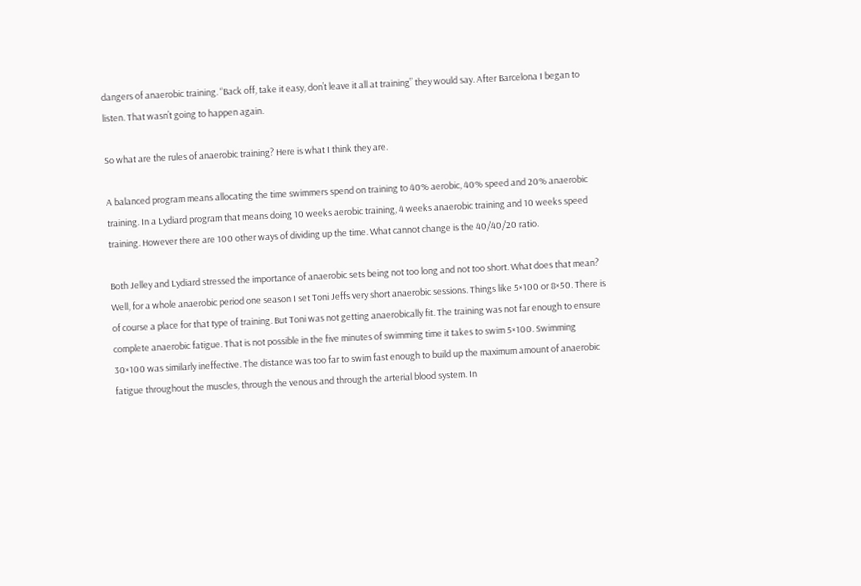dangers of anaerobic training. “Back off, take it easy, don’t leave it all at training” they would say. After Barcelona I began to listen. That wasn’t going to happen again.

So what are the rules of anaerobic training? Here is what I think they are.

A balanced program means allocating the time swimmers spend on training to 40% aerobic, 40% speed and 20% anaerobic training. In a Lydiard program that means doing 10 weeks aerobic training, 4 weeks anaerobic training and 10 weeks speed training. However there are 100 other ways of dividing up the time. What cannot change is the 40/40/20 ratio.

Both Jelley and Lydiard stressed the importance of anaerobic sets being not too long and not too short. What does that mean? Well, for a whole anaerobic period one season I set Toni Jeffs very short anaerobic sessions. Things like 5×100 or 8×50. There is of course a place for that type of training. But Toni was not getting anaerobically fit. The training was not far enough to ensure complete anaerobic fatigue. That is not possible in the five minutes of swimming time it takes to swim 5×100. Swimming 30×100 was similarly ineffective. The distance was too far to swim fast enough to build up the maximum amount of anaerobic fatigue throughout the muscles, through the venous and through the arterial blood system. In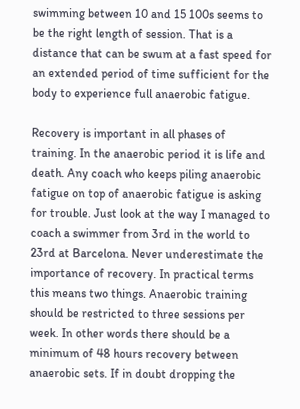swimming between 10 and 15 100s seems to be the right length of session. That is a distance that can be swum at a fast speed for an extended period of time sufficient for the body to experience full anaerobic fatigue.

Recovery is important in all phases of training. In the anaerobic period it is life and death. Any coach who keeps piling anaerobic fatigue on top of anaerobic fatigue is asking for trouble. Just look at the way I managed to coach a swimmer from 3rd in the world to 23rd at Barcelona. Never underestimate the importance of recovery. In practical terms this means two things. Anaerobic training should be restricted to three sessions per week. In other words there should be a minimum of 48 hours recovery between anaerobic sets. If in doubt dropping the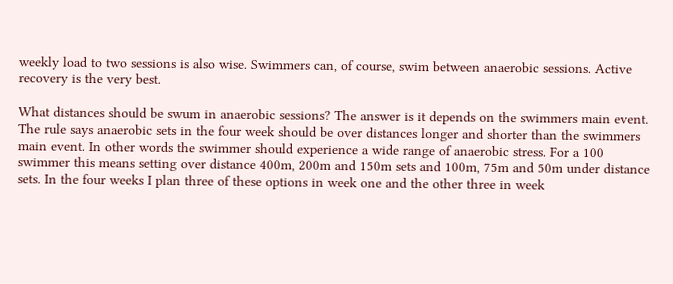weekly load to two sessions is also wise. Swimmers can, of course, swim between anaerobic sessions. Active recovery is the very best.

What distances should be swum in anaerobic sessions? The answer is it depends on the swimmers main event. The rule says anaerobic sets in the four week should be over distances longer and shorter than the swimmers main event. In other words the swimmer should experience a wide range of anaerobic stress. For a 100 swimmer this means setting over distance 400m, 200m and 150m sets and 100m, 75m and 50m under distance sets. In the four weeks I plan three of these options in week one and the other three in week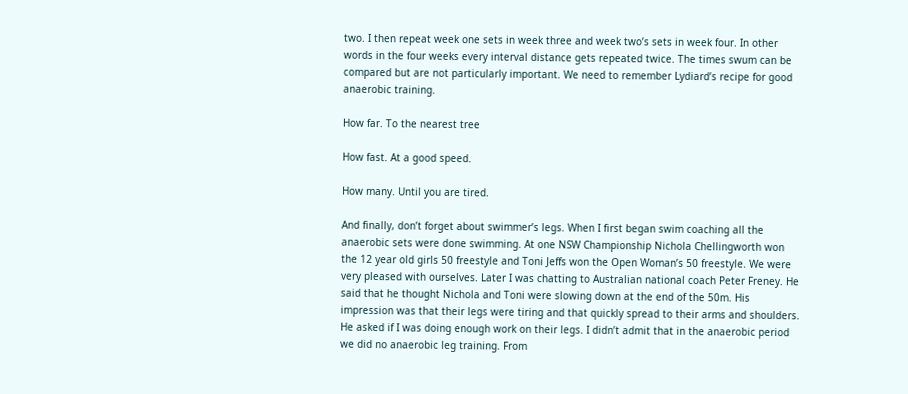two. I then repeat week one sets in week three and week two’s sets in week four. In other words in the four weeks every interval distance gets repeated twice. The times swum can be compared but are not particularly important. We need to remember Lydiard’s recipe for good anaerobic training.

How far. To the nearest tree

How fast. At a good speed.

How many. Until you are tired.

And finally, don’t forget about swimmer’s legs. When I first began swim coaching all the anaerobic sets were done swimming. At one NSW Championship Nichola Chellingworth won the 12 year old girls 50 freestyle and Toni Jeffs won the Open Woman’s 50 freestyle. We were very pleased with ourselves. Later I was chatting to Australian national coach Peter Freney. He said that he thought Nichola and Toni were slowing down at the end of the 50m. His impression was that their legs were tiring and that quickly spread to their arms and shoulders. He asked if I was doing enough work on their legs. I didn’t admit that in the anaerobic period we did no anaerobic leg training. From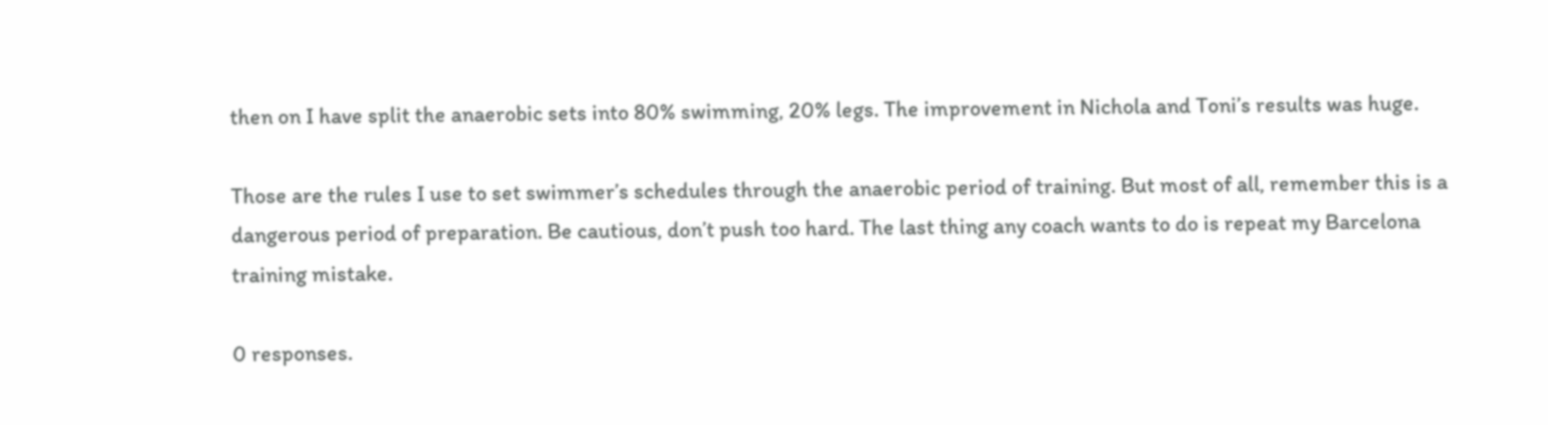then on I have split the anaerobic sets into 80% swimming, 20% legs. The improvement in Nichola and Toni’s results was huge.

Those are the rules I use to set swimmer’s schedules through the anaerobic period of training. But most of all, remember this is a dangerous period of preparation. Be cautious, don’t push too hard. The last thing any coach wants to do is repeat my Barcelona training mistake.

0 responses.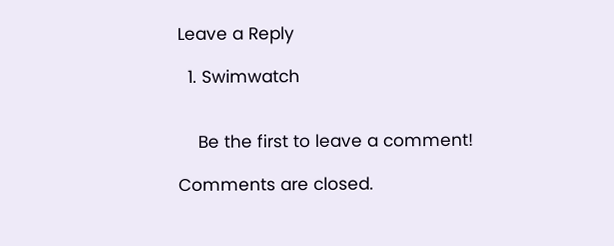Leave a Reply

  1. Swimwatch


    Be the first to leave a comment!

Comments are closed.